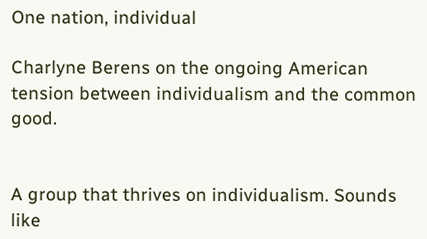One nation, individual

Charlyne Berens on the ongoing American tension between individualism and the common good.


A group that thrives on individualism. Sounds like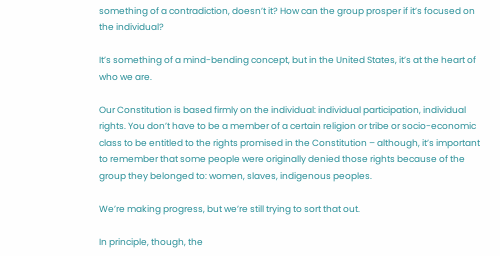something of a contradiction, doesn’t it? How can the group prosper if it’s focused on the individual?

It’s something of a mind-bending concept, but in the United States, it’s at the heart of who we are.

Our Constitution is based firmly on the individual: individual participation, individual rights. You don’t have to be a member of a certain religion or tribe or socio-economic class to be entitled to the rights promised in the Constitution – although, it’s important to remember that some people were originally denied those rights because of the group they belonged to: women, slaves, indigenous peoples.

We’re making progress, but we’re still trying to sort that out.

In principle, though, the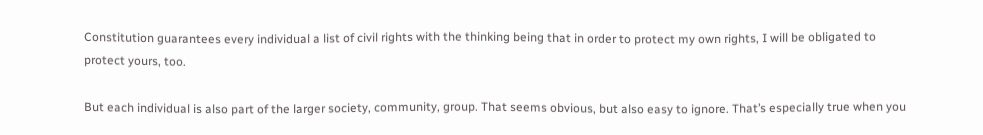Constitution guarantees every individual a list of civil rights with the thinking being that in order to protect my own rights, I will be obligated to protect yours, too.

But each individual is also part of the larger society, community, group. That seems obvious, but also easy to ignore. That’s especially true when you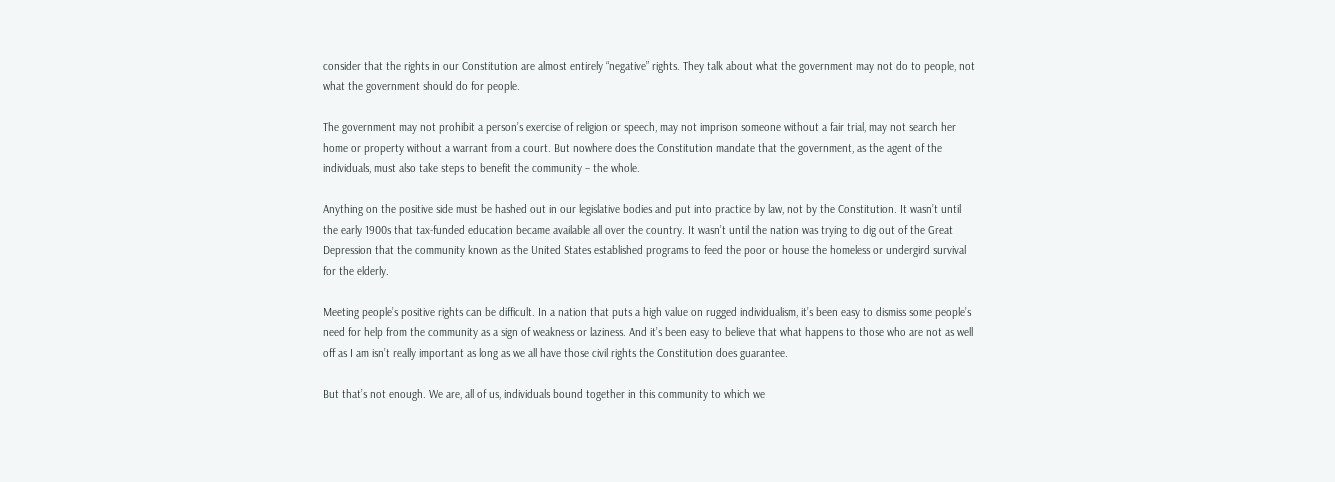consider that the rights in our Constitution are almost entirely “negative” rights. They talk about what the government may not do to people, not what the government should do for people.

The government may not prohibit a person’s exercise of religion or speech, may not imprison someone without a fair trial, may not search her home or property without a warrant from a court. But nowhere does the Constitution mandate that the government, as the agent of the individuals, must also take steps to benefit the community – the whole.

Anything on the positive side must be hashed out in our legislative bodies and put into practice by law, not by the Constitution. It wasn’t until the early 1900s that tax-funded education became available all over the country. It wasn’t until the nation was trying to dig out of the Great Depression that the community known as the United States established programs to feed the poor or house the homeless or undergird survival for the elderly.

Meeting people’s positive rights can be difficult. In a nation that puts a high value on rugged individualism, it’s been easy to dismiss some people’s need for help from the community as a sign of weakness or laziness. And it’s been easy to believe that what happens to those who are not as well off as I am isn’t really important as long as we all have those civil rights the Constitution does guarantee.

But that’s not enough. We are, all of us, individuals bound together in this community to which we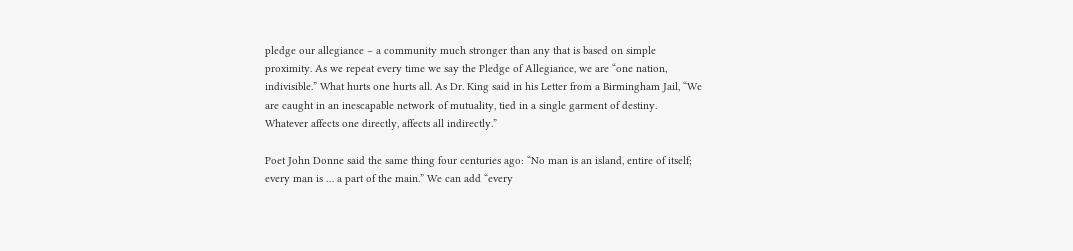pledge our allegiance – a community much stronger than any that is based on simple proximity. As we repeat every time we say the Pledge of Allegiance, we are “one nation, indivisible.” What hurts one hurts all. As Dr. King said in his Letter from a Birmingham Jail, “We are caught in an inescapable network of mutuality, tied in a single garment of destiny. Whatever affects one directly, affects all indirectly.”

Poet John Donne said the same thing four centuries ago: “No man is an island, entire of itself; every man is … a part of the main.” We can add “every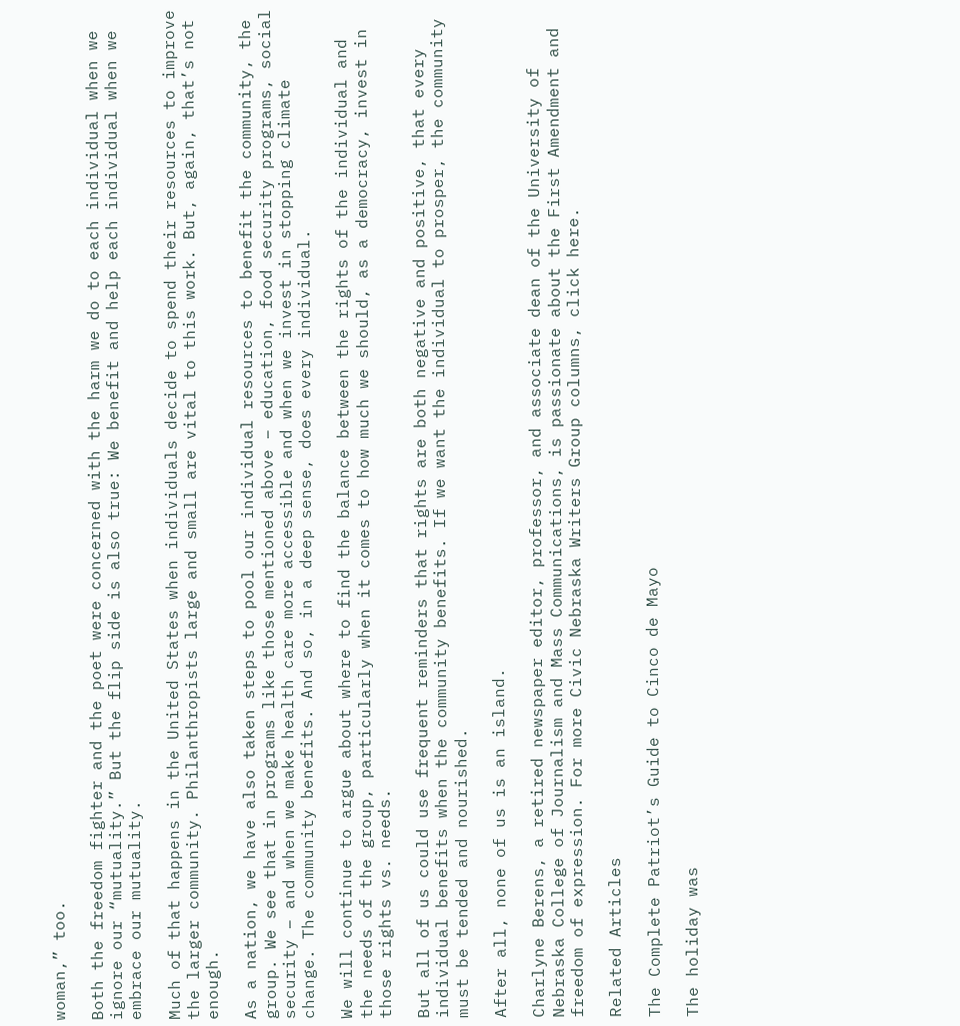woman,” too.

Both the freedom fighter and the poet were concerned with the harm we do to each individual when we ignore our “mutuality.” But the flip side is also true: We benefit and help each individual when we embrace our mutuality.

Much of that happens in the United States when individuals decide to spend their resources to improve the larger community. Philanthropists large and small are vital to this work. But, again, that’s not enough.

As a nation, we have also taken steps to pool our individual resources to benefit the community, the group. We see that in programs like those mentioned above – education, food security programs, social security – and when we make health care more accessible and when we invest in stopping climate change. The community benefits. And so, in a deep sense, does every individual.

We will continue to argue about where to find the balance between the rights of the individual and the needs of the group, particularly when it comes to how much we should, as a democracy, invest in those rights vs. needs.

But all of us could use frequent reminders that rights are both negative and positive, that every individual benefits when the community benefits. If we want the individual to prosper, the community must be tended and nourished.

After all, none of us is an island.

Charlyne Berens, a retired newspaper editor, professor, and associate dean of the University of Nebraska College of Journalism and Mass Communications, is passionate about the First Amendment and freedom of expression. For more Civic Nebraska Writers Group columns, click here.

Related Articles

The Complete Patriot’s Guide to Cinco de Mayo

The holiday was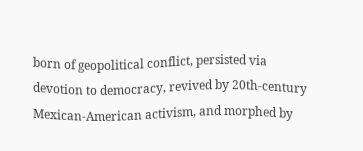born of geopolitical conflict, persisted via devotion to democracy, revived by 20th-century Mexican-American activism, and morphed by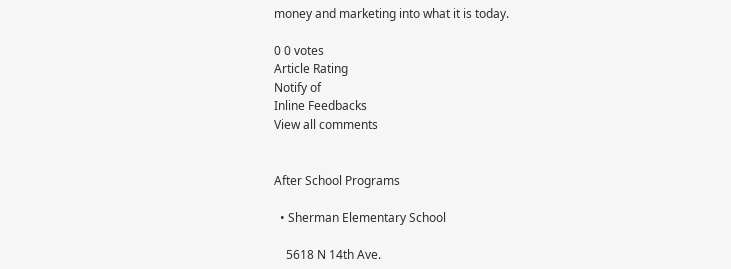money and marketing into what it is today.

0 0 votes
Article Rating
Notify of
Inline Feedbacks
View all comments


After School Programs

  • Sherman Elementary School

    5618 N 14th Ave.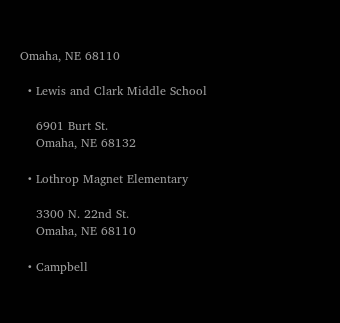Omaha, NE 68110

  • Lewis and Clark Middle School

    6901 Burt St.
    Omaha, NE 68132

  • Lothrop Magnet Elementary

    3300 N. 22nd St.
    Omaha, NE 68110

  • Campbell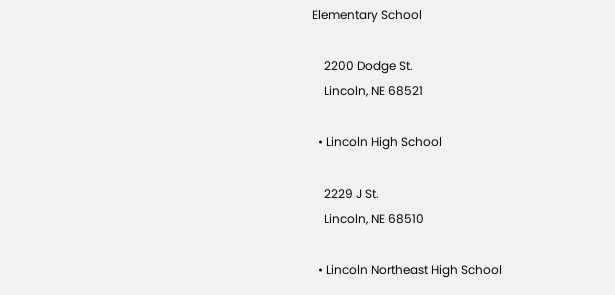Elementary School

    2200 Dodge St.
    Lincoln, NE 68521

  • Lincoln High School

    2229 J St.
    Lincoln, NE 68510

  • Lincoln Northeast High School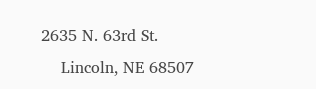2635 N. 63rd St.
    Lincoln, NE 68507